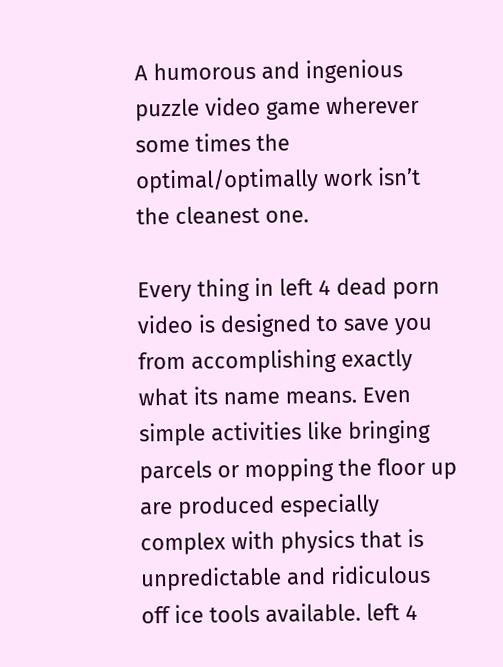A humorous and ingenious puzzle video game wherever some times the optimal/optimally work isn’t the cleanest one.

Every thing in left 4 dead porn video is designed to save you from accomplishing exactly what its name means. Even simple activities like bringing parcels or mopping the floor up are produced especially complex with physics that is unpredictable and ridiculous off ice tools available. left 4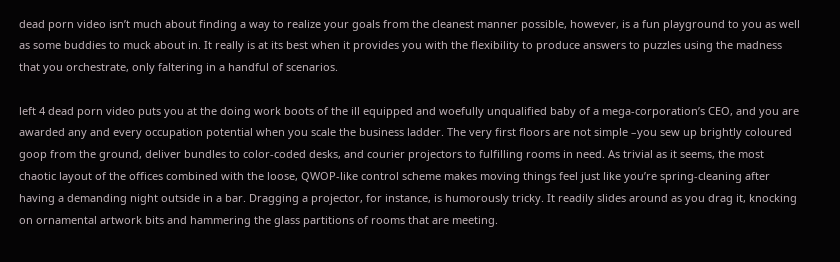dead porn video isn’t much about finding a way to realize your goals from the cleanest manner possible, however, is a fun playground to you as well as some buddies to muck about in. It really is at its best when it provides you with the flexibility to produce answers to puzzles using the madness that you orchestrate, only faltering in a handful of scenarios.

left 4 dead porn video puts you at the doing work boots of the ill equipped and woefully unqualified baby of a mega-corporation’s CEO, and you are awarded any and every occupation potential when you scale the business ladder. The very first floors are not simple –you sew up brightly coloured goop from the ground, deliver bundles to color-coded desks, and courier projectors to fulfilling rooms in need. As trivial as it seems, the most chaotic layout of the offices combined with the loose, QWOP-like control scheme makes moving things feel just like you’re spring-cleaning after having a demanding night outside in a bar. Dragging a projector, for instance, is humorously tricky. It readily slides around as you drag it, knocking on ornamental artwork bits and hammering the glass partitions of rooms that are meeting.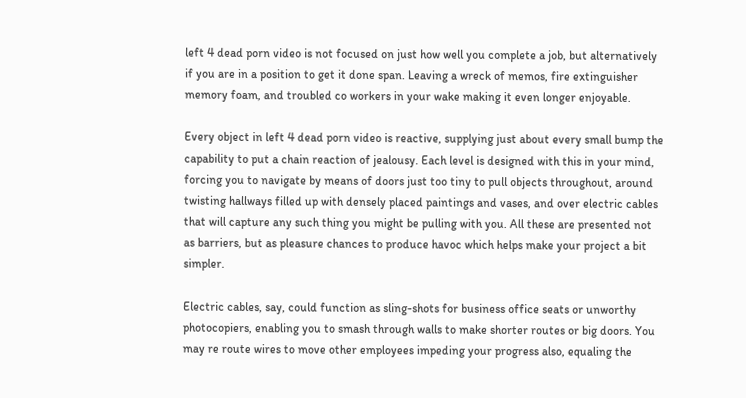left 4 dead porn video is not focused on just how well you complete a job, but alternatively if you are in a position to get it done span. Leaving a wreck of memos, fire extinguisher memory foam, and troubled co workers in your wake making it even longer enjoyable.

Every object in left 4 dead porn video is reactive, supplying just about every small bump the capability to put a chain reaction of jealousy. Each level is designed with this in your mind, forcing you to navigate by means of doors just too tiny to pull objects throughout, around twisting hallways filled up with densely placed paintings and vases, and over electric cables that will capture any such thing you might be pulling with you. All these are presented not as barriers, but as pleasure chances to produce havoc which helps make your project a bit simpler.

Electric cables, say, could function as sling-shots for business office seats or unworthy photocopiers, enabling you to smash through walls to make shorter routes or big doors. You may re route wires to move other employees impeding your progress also, equaling the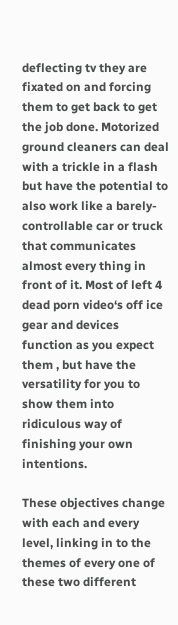deflecting tv they are fixated on and forcing them to get back to get the job done. Motorized ground cleaners can deal with a trickle in a flash but have the potential to also work like a barely-controllable car or truck that communicates almost every thing in front of it. Most of left 4 dead porn video‘s off ice gear and devices function as you expect them , but have the versatility for you to show them into ridiculous way of finishing your own intentions.

These objectives change with each and every level, linking in to the themes of every one of these two different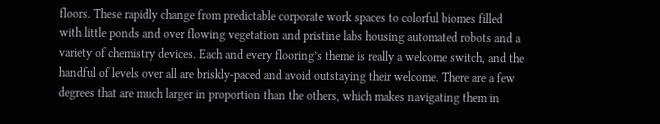floors. These rapidly change from predictable corporate work spaces to colorful biomes filled with little ponds and over flowing vegetation and pristine labs housing automated robots and a variety of chemistry devices. Each and every flooring’s theme is really a welcome switch, and the handful of levels over all are briskly-paced and avoid outstaying their welcome. There are a few degrees that are much larger in proportion than the others, which makes navigating them in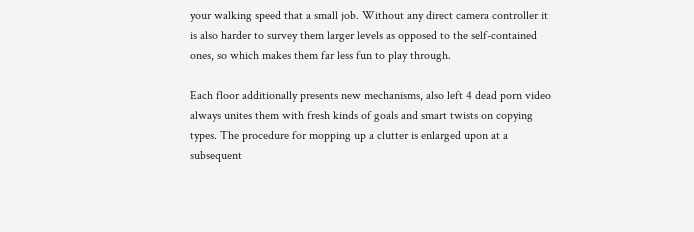your walking speed that a small job. Without any direct camera controller it is also harder to survey them larger levels as opposed to the self-contained ones, so which makes them far less fun to play through.

Each floor additionally presents new mechanisms, also left 4 dead porn video always unites them with fresh kinds of goals and smart twists on copying types. The procedure for mopping up a clutter is enlarged upon at a subsequent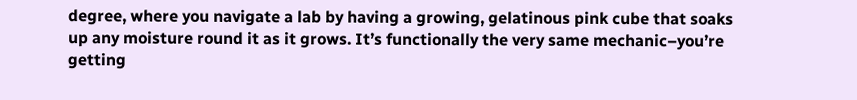degree, where you navigate a lab by having a growing, gelatinous pink cube that soaks up any moisture round it as it grows. It’s functionally the very same mechanic–you’re getting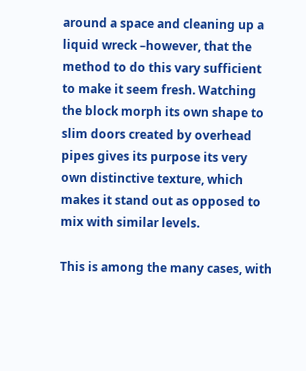around a space and cleaning up a liquid wreck –however, that the method to do this vary sufficient to make it seem fresh. Watching the block morph its own shape to slim doors created by overhead pipes gives its purpose its very own distinctive texture, which makes it stand out as opposed to mix with similar levels.

This is among the many cases, with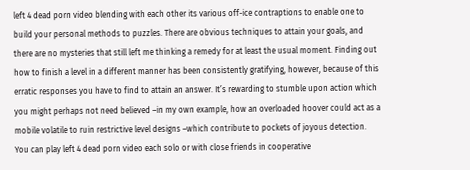left 4 dead porn video blending with each other its various off-ice contraptions to enable one to build your personal methods to puzzles. There are obvious techniques to attain your goals, and there are no mysteries that still left me thinking a remedy for at least the usual moment. Finding out how to finish a level in a different manner has been consistently gratifying, however, because of this erratic responses you have to find to attain an answer. It’s rewarding to stumble upon action which you might perhaps not need believed –in my own example, how an overloaded hoover could act as a mobile volatile to ruin restrictive level designs –which contribute to pockets of joyous detection. You can play left 4 dead porn video each solo or with close friends in cooperative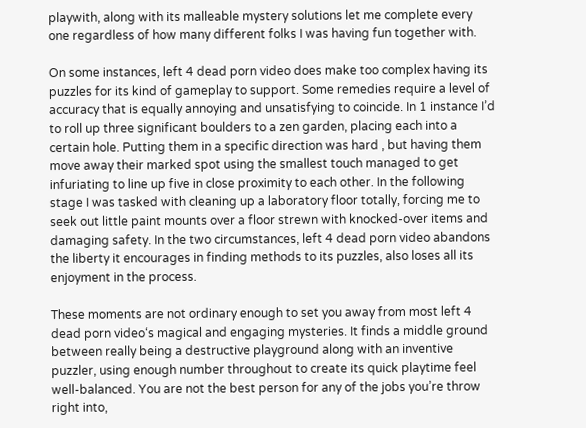playwith, along with its malleable mystery solutions let me complete every one regardless of how many different folks I was having fun together with.

On some instances, left 4 dead porn video does make too complex having its puzzles for its kind of gameplay to support. Some remedies require a level of accuracy that is equally annoying and unsatisfying to coincide. In 1 instance I’d to roll up three significant boulders to a zen garden, placing each into a certain hole. Putting them in a specific direction was hard , but having them move away their marked spot using the smallest touch managed to get infuriating to line up five in close proximity to each other. In the following stage I was tasked with cleaning up a laboratory floor totally, forcing me to seek out little paint mounts over a floor strewn with knocked-over items and damaging safety. In the two circumstances, left 4 dead porn video abandons the liberty it encourages in finding methods to its puzzles, also loses all its enjoyment in the process.

These moments are not ordinary enough to set you away from most left 4 dead porn video‘s magical and engaging mysteries. It finds a middle ground between really being a destructive playground along with an inventive puzzler, using enough number throughout to create its quick playtime feel well-balanced. You are not the best person for any of the jobs you’re throw right into,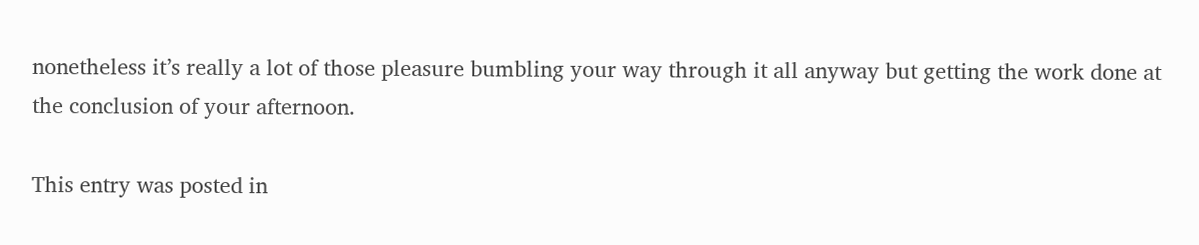nonetheless it’s really a lot of those pleasure bumbling your way through it all anyway but getting the work done at the conclusion of your afternoon.

This entry was posted in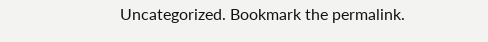Uncategorized. Bookmark the permalink.